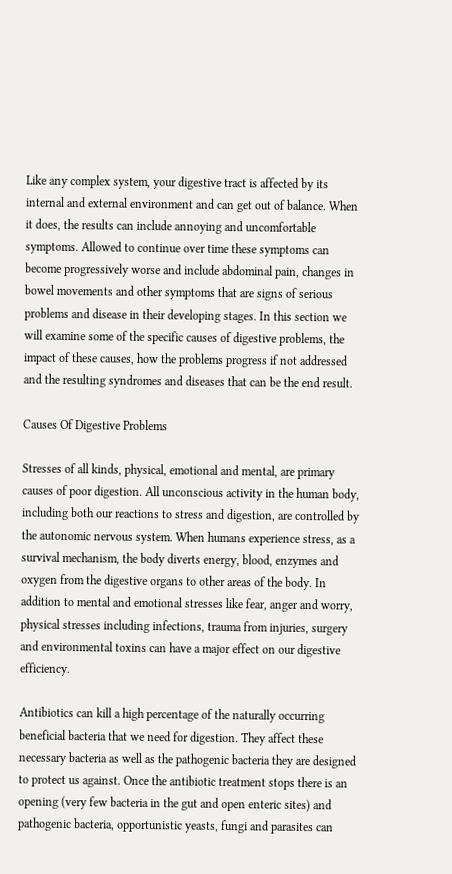Like any complex system, your digestive tract is affected by its internal and external environment and can get out of balance. When it does, the results can include annoying and uncomfortable symptoms. Allowed to continue over time these symptoms can become progressively worse and include abdominal pain, changes in bowel movements and other symptoms that are signs of serious problems and disease in their developing stages. In this section we will examine some of the specific causes of digestive problems, the impact of these causes, how the problems progress if not addressed and the resulting syndromes and diseases that can be the end result.

Causes Of Digestive Problems

Stresses of all kinds, physical, emotional and mental, are primary causes of poor digestion. All unconscious activity in the human body, including both our reactions to stress and digestion, are controlled by the autonomic nervous system. When humans experience stress, as a survival mechanism, the body diverts energy, blood, enzymes and oxygen from the digestive organs to other areas of the body. In addition to mental and emotional stresses like fear, anger and worry, physical stresses including infections, trauma from injuries, surgery and environmental toxins can have a major effect on our digestive efficiency.

Antibiotics can kill a high percentage of the naturally occurring beneficial bacteria that we need for digestion. They affect these necessary bacteria as well as the pathogenic bacteria they are designed to protect us against. Once the antibiotic treatment stops there is an opening (very few bacteria in the gut and open enteric sites) and pathogenic bacteria, opportunistic yeasts, fungi and parasites can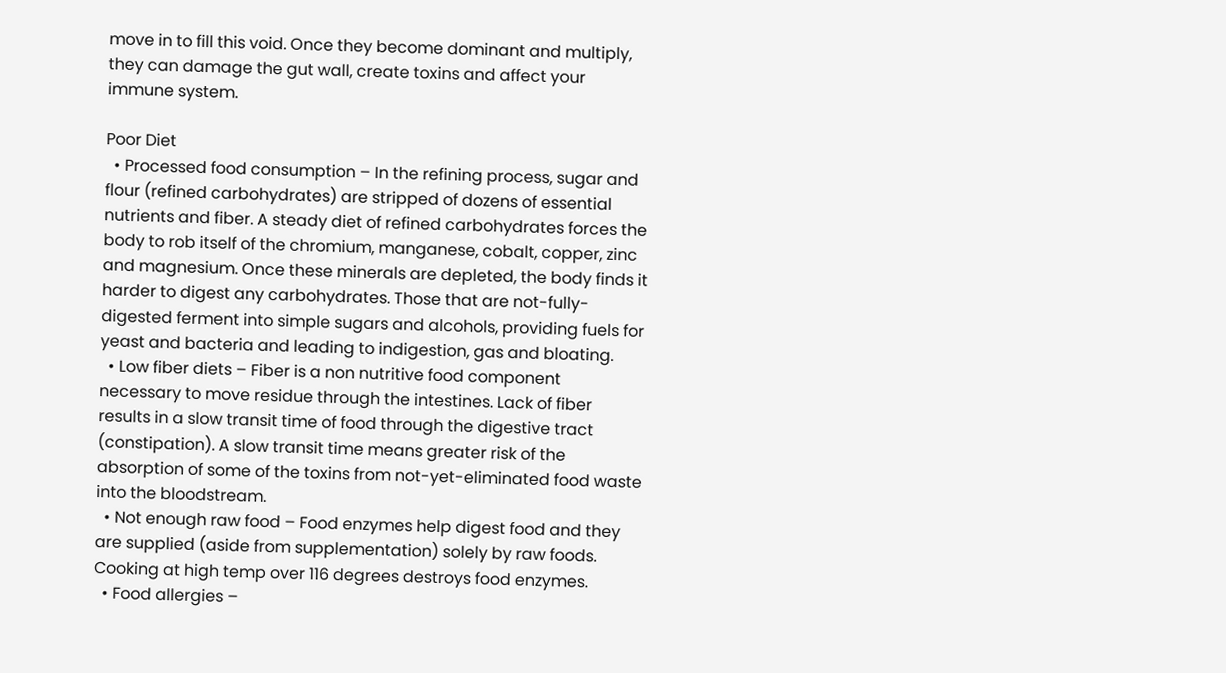move in to fill this void. Once they become dominant and multiply, they can damage the gut wall, create toxins and affect your immune system.

Poor Diet
  • Processed food consumption – In the refining process, sugar and flour (refined carbohydrates) are stripped of dozens of essential nutrients and fiber. A steady diet of refined carbohydrates forces the body to rob itself of the chromium, manganese, cobalt, copper, zinc and magnesium. Once these minerals are depleted, the body finds it harder to digest any carbohydrates. Those that are not-fully-digested ferment into simple sugars and alcohols, providing fuels for yeast and bacteria and leading to indigestion, gas and bloating.
  • Low fiber diets – Fiber is a non nutritive food component necessary to move residue through the intestines. Lack of fiber results in a slow transit time of food through the digestive tract (constipation). A slow transit time means greater risk of the absorption of some of the toxins from not-yet-eliminated food waste into the bloodstream.
  • Not enough raw food – Food enzymes help digest food and they are supplied (aside from supplementation) solely by raw foods. Cooking at high temp over 116 degrees destroys food enzymes.
  • Food allergies –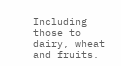Including those to dairy, wheat and fruits.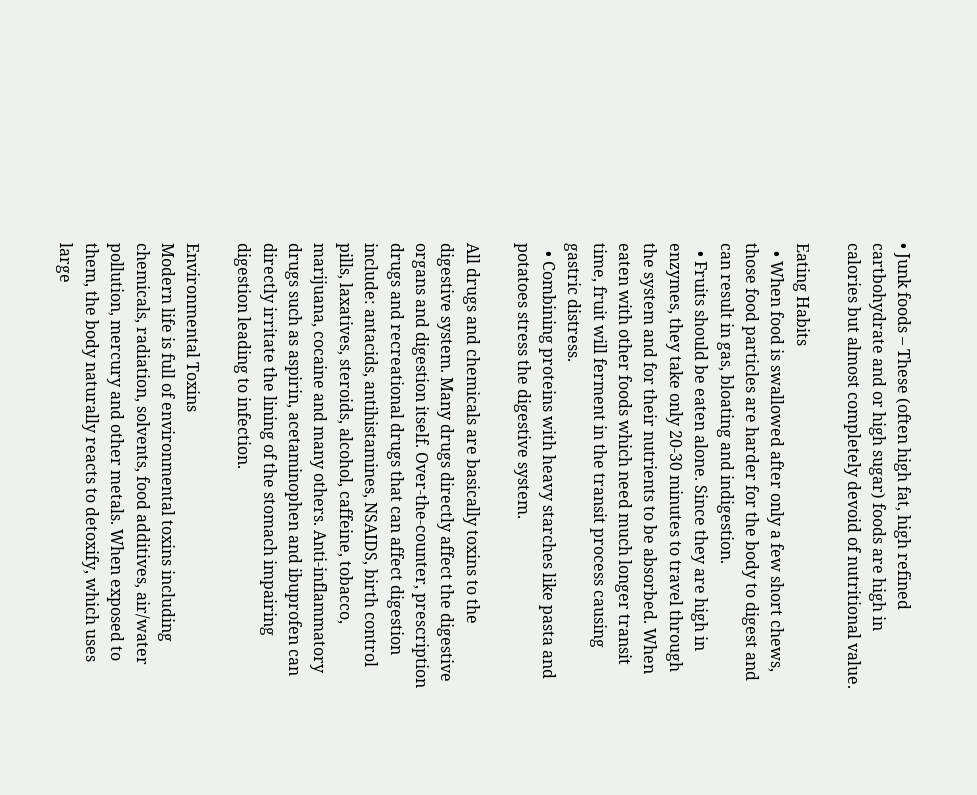• Junk foods – These (often high fat, high refined cartbohydrate and or high sugar) foods are high in calories but almost completely devoid of nutritional value.

Eating Habits
  • When food is swallowed after only a few short chews, those food particles are harder for the body to digest and can result in gas, bloating and indigestion.
  • Fruits should be eaten alone. Since they are high in enzymes, they take only 20-30 minutes to travel through the system and for their nutrients to be absorbed. When eaten with other foods which need much longer transit time, fruit will ferment in the transit process causing gastric distress.
  • Combining proteins with heavy starches like pasta and potatoes stress the digestive system.

All drugs and chemicals are basically toxins to the digestive system. Many drugs directly affect the digestive organs and digestion itself. Over-the-counter, prescription drugs and recreational drugs that can affect digestion include: antacids, antihistamines, NSAIDS, birth control pills, laxatives, steroids, alcohol, caffeine, tobacco, marijuana, cocaine and many others. Anti-inflammatory drugs such as aspirin, acetaminophen and ibuprofen can directly irritate the lining of the stomach impairing digestion leading to infection.

Environmental Toxins
Modern life is full of environmental toxins including chemicals, radiation, solvents, food additives, air/water pollution, mercury and other metals. When exposed to them, the body naturally reacts to detoxify, which uses large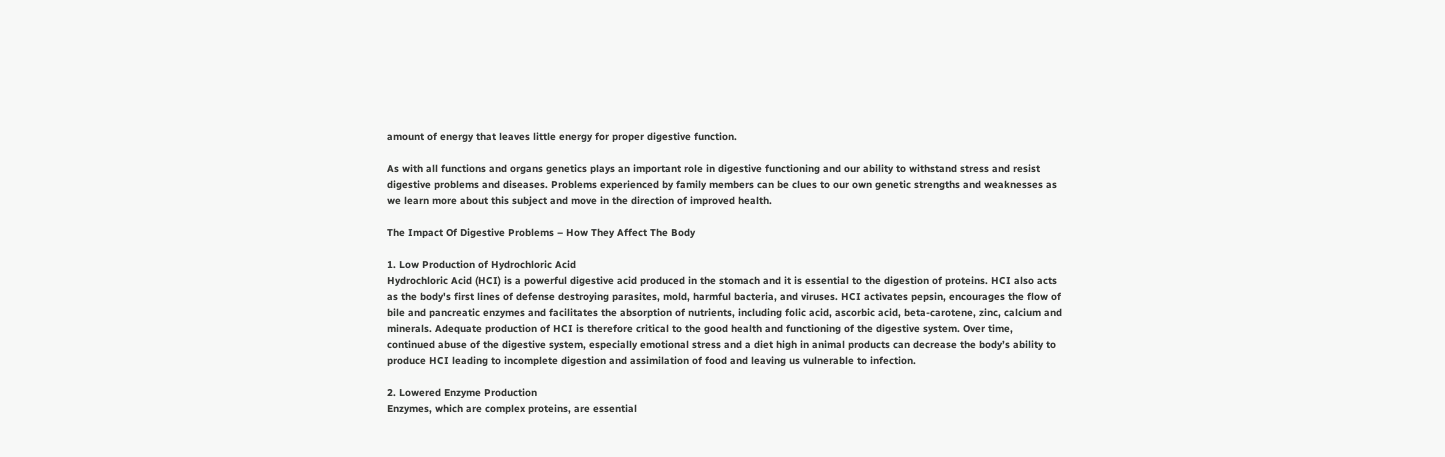amount of energy that leaves little energy for proper digestive function.

As with all functions and organs genetics plays an important role in digestive functioning and our ability to withstand stress and resist digestive problems and diseases. Problems experienced by family members can be clues to our own genetic strengths and weaknesses as we learn more about this subject and move in the direction of improved health.

The Impact Of Digestive Problems – How They Affect The Body

1. Low Production of Hydrochloric Acid
Hydrochloric Acid (HCI) is a powerful digestive acid produced in the stomach and it is essential to the digestion of proteins. HCI also acts as the body's first lines of defense destroying parasites, mold, harmful bacteria, and viruses. HCI activates pepsin, encourages the flow of bile and pancreatic enzymes and facilitates the absorption of nutrients, including folic acid, ascorbic acid, beta-carotene, zinc, calcium and minerals. Adequate production of HCI is therefore critical to the good health and functioning of the digestive system. Over time, continued abuse of the digestive system, especially emotional stress and a diet high in animal products can decrease the body’s ability to produce HCI leading to incomplete digestion and assimilation of food and leaving us vulnerable to infection.

2. Lowered Enzyme Production
Enzymes, which are complex proteins, are essential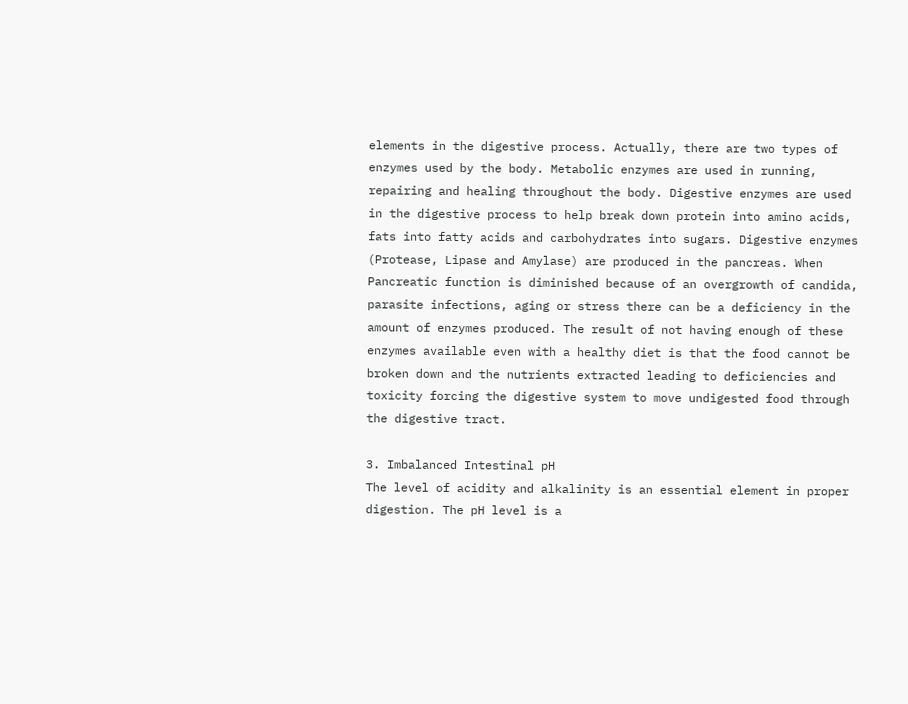elements in the digestive process. Actually, there are two types of enzymes used by the body. Metabolic enzymes are used in running, repairing and healing throughout the body. Digestive enzymes are used in the digestive process to help break down protein into amino acids, fats into fatty acids and carbohydrates into sugars. Digestive enzymes (Protease, Lipase and Amylase) are produced in the pancreas. When Pancreatic function is diminished because of an overgrowth of candida, parasite infections, aging or stress there can be a deficiency in the amount of enzymes produced. The result of not having enough of these enzymes available even with a healthy diet is that the food cannot be broken down and the nutrients extracted leading to deficiencies and toxicity forcing the digestive system to move undigested food through the digestive tract.

3. Imbalanced Intestinal pH
The level of acidity and alkalinity is an essential element in proper digestion. The pH level is a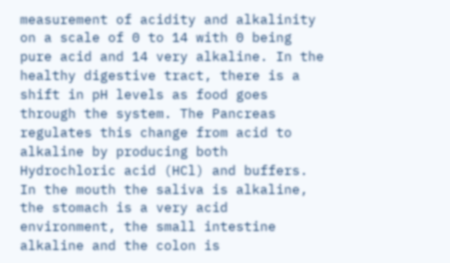measurement of acidity and alkalinity on a scale of 0 to 14 with 0 being pure acid and 14 very alkaline. In the healthy digestive tract, there is a shift in pH levels as food goes through the system. The Pancreas regulates this change from acid to alkaline by producing both Hydrochloric acid (HCl) and buffers. In the mouth the saliva is alkaline, the stomach is a very acid environment, the small intestine alkaline and the colon is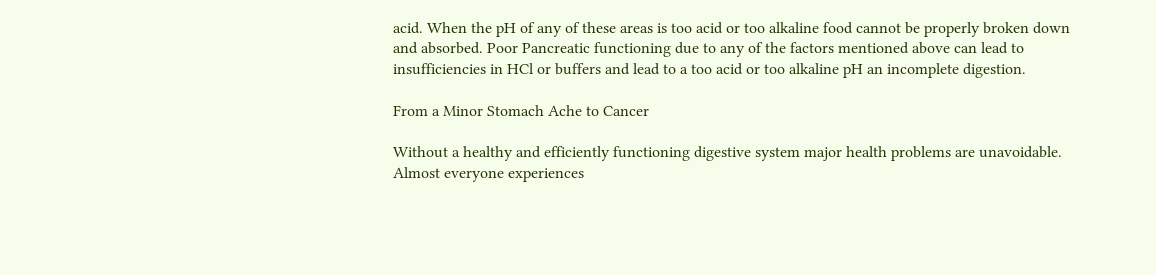acid. When the pH of any of these areas is too acid or too alkaline food cannot be properly broken down and absorbed. Poor Pancreatic functioning due to any of the factors mentioned above can lead to insufficiencies in HCl or buffers and lead to a too acid or too alkaline pH an incomplete digestion.

From a Minor Stomach Ache to Cancer

Without a healthy and efficiently functioning digestive system major health problems are unavoidable. Almost everyone experiences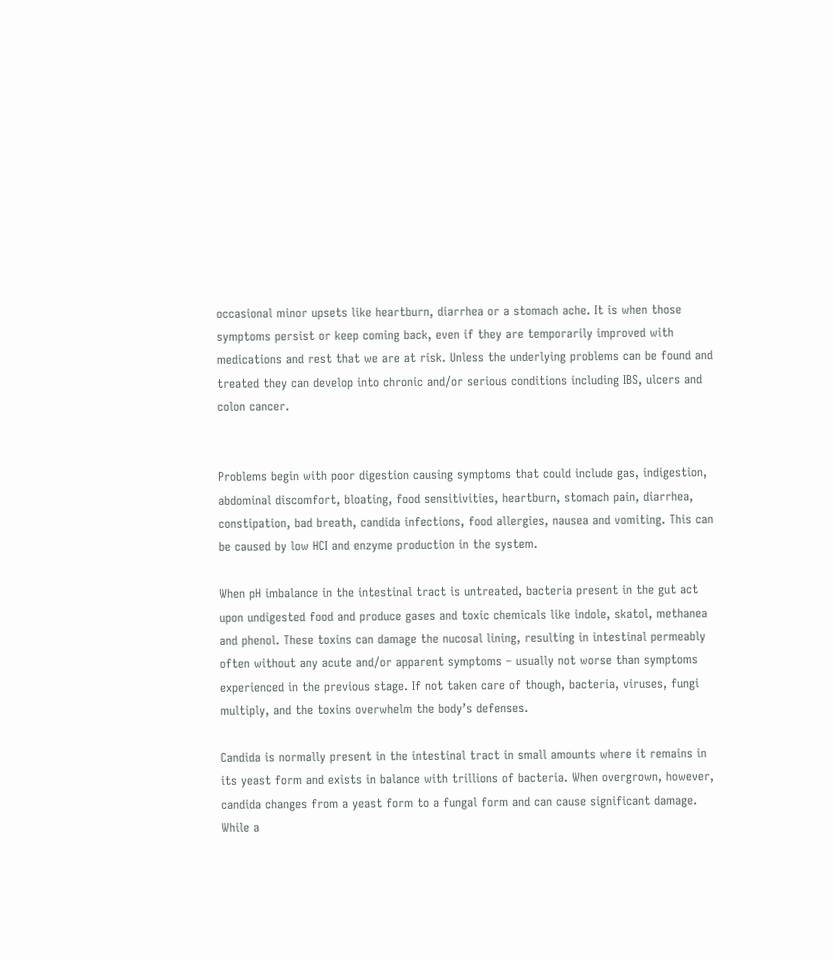occasional minor upsets like heartburn, diarrhea or a stomach ache. It is when those symptoms persist or keep coming back, even if they are temporarily improved with medications and rest that we are at risk. Unless the underlying problems can be found and treated they can develop into chronic and/or serious conditions including IBS, ulcers and colon cancer.


Problems begin with poor digestion causing symptoms that could include gas, indigestion, abdominal discomfort, bloating, food sensitivities, heartburn, stomach pain, diarrhea, constipation, bad breath, candida infections, food allergies, nausea and vomiting. This can be caused by low HCI and enzyme production in the system.

When pH imbalance in the intestinal tract is untreated, bacteria present in the gut act upon undigested food and produce gases and toxic chemicals like indole, skatol, methanea and phenol. These toxins can damage the nucosal lining, resulting in intestinal permeably often without any acute and/or apparent symptoms – usually not worse than symptoms experienced in the previous stage. If not taken care of though, bacteria, viruses, fungi multiply, and the toxins overwhelm the body’s defenses.

Candida is normally present in the intestinal tract in small amounts where it remains in its yeast form and exists in balance with trillions of bacteria. When overgrown, however, candida changes from a yeast form to a fungal form and can cause significant damage. While a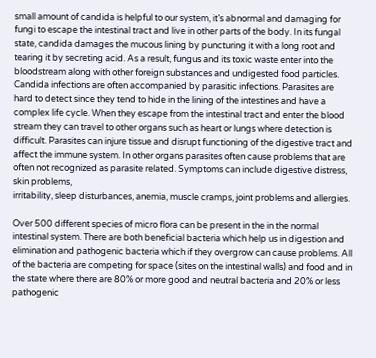small amount of candida is helpful to our system, it’s abnormal and damaging for fungi to escape the intestinal tract and live in other parts of the body. In its fungal state, candida damages the mucous lining by puncturing it with a long root and tearing it by secreting acid. As a result, fungus and its toxic waste enter into the bloodstream along with other foreign substances and undigested food particles. Candida infections are often accompanied by parasitic infections. Parasites are hard to detect since they tend to hide in the lining of the intestines and have a complex life cycle. When they escape from the intestinal tract and enter the blood stream they can travel to other organs such as heart or lungs where detection is difficult. Parasites can injure tissue and disrupt functioning of the digestive tract and affect the immune system. In other organs parasites often cause problems that are often not recognized as parasite related. Symptoms can include digestive distress, skin problems,
irritability, sleep disturbances, anemia, muscle cramps, joint problems and allergies.

Over 500 different species of micro flora can be present in the in the normal intestinal system. There are both beneficial bacteria which help us in digestion and elimination and pathogenic bacteria which if they overgrow can cause problems. All of the bacteria are competing for space (sites on the intestinal walls) and food and in the state where there are 80% or more good and neutral bacteria and 20% or less pathogenic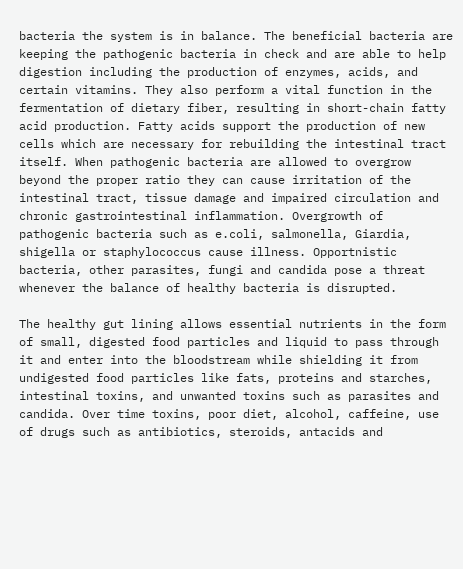bacteria the system is in balance. The beneficial bacteria are keeping the pathogenic bacteria in check and are able to help digestion including the production of enzymes, acids, and certain vitamins. They also perform a vital function in the fermentation of dietary fiber, resulting in short-chain fatty acid production. Fatty acids support the production of new cells which are necessary for rebuilding the intestinal tract itself. When pathogenic bacteria are allowed to overgrow beyond the proper ratio they can cause irritation of the intestinal tract, tissue damage and impaired circulation and chronic gastrointestinal inflammation. Overgrowth of pathogenic bacteria such as e.coli, salmonella, Giardia, shigella or staphylococcus cause illness. Opportnistic bacteria, other parasites, fungi and candida pose a threat whenever the balance of healthy bacteria is disrupted.

The healthy gut lining allows essential nutrients in the form of small, digested food particles and liquid to pass through it and enter into the bloodstream while shielding it from undigested food particles like fats, proteins and starches, intestinal toxins, and unwanted toxins such as parasites and candida. Over time toxins, poor diet, alcohol, caffeine, use of drugs such as antibiotics, steroids, antacids and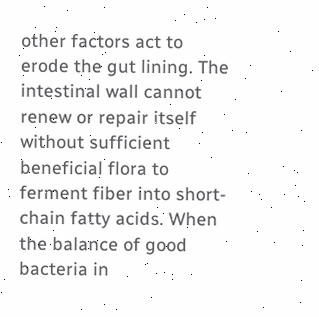other factors act to erode the gut lining. The intestinal wall cannot renew or repair itself without sufficient beneficial flora to ferment fiber into short-chain fatty acids. When the balance of good bacteria in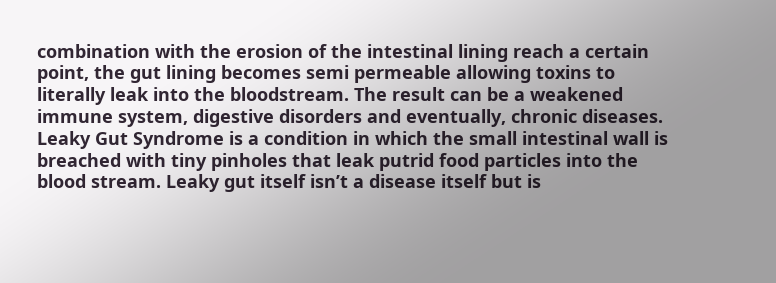combination with the erosion of the intestinal lining reach a certain point, the gut lining becomes semi permeable allowing toxins to literally leak into the bloodstream. The result can be a weakened immune system, digestive disorders and eventually, chronic diseases. Leaky Gut Syndrome is a condition in which the small intestinal wall is breached with tiny pinholes that leak putrid food particles into the blood stream. Leaky gut itself isn’t a disease itself but is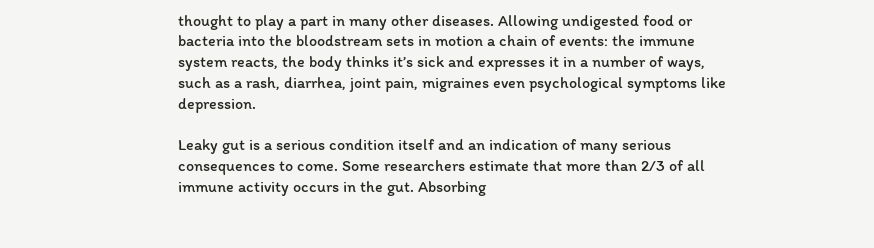thought to play a part in many other diseases. Allowing undigested food or bacteria into the bloodstream sets in motion a chain of events: the immune system reacts, the body thinks it’s sick and expresses it in a number of ways, such as a rash, diarrhea, joint pain, migraines even psychological symptoms like depression.

Leaky gut is a serious condition itself and an indication of many serious consequences to come. Some researchers estimate that more than 2/3 of all immune activity occurs in the gut. Absorbing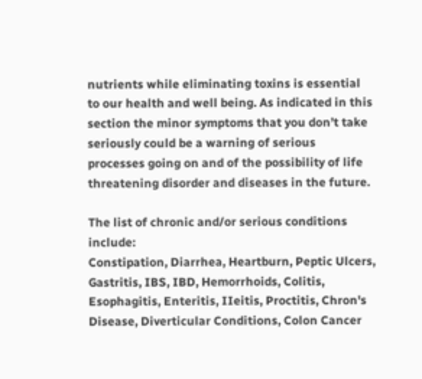nutrients while eliminating toxins is essential to our health and well being. As indicated in this section the minor symptoms that you don’t take seriously could be a warning of serious processes going on and of the possibility of life threatening disorder and diseases in the future.

The list of chronic and/or serious conditions include:
Constipation, Diarrhea, Heartburn, Peptic Ulcers, Gastritis, IBS, IBD, Hemorrhoids, Colitis, Esophagitis, Enteritis, IIeitis, Proctitis, Chron's Disease, Diverticular Conditions, Colon Cancer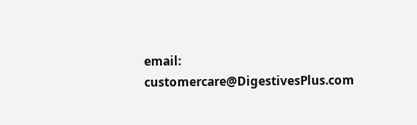email: customercare@DigestivesPlus.com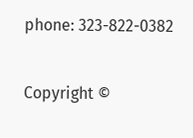phone: 323-822-0382

Copyright ©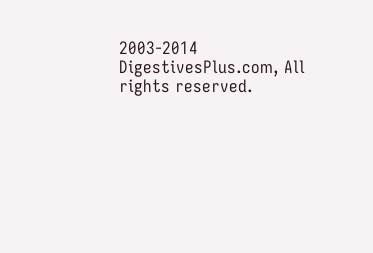2003-2014 DigestivesPlus.com, All rights reserved.